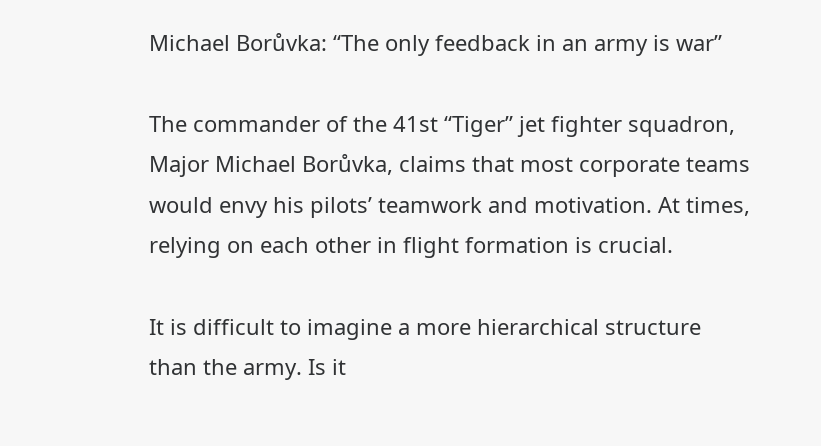Michael Borůvka: “The only feedback in an army is war”

The commander of the 41st “Tiger” jet fighter squadron, Major Michael Borůvka, claims that most corporate teams would envy his pilots’ teamwork and motivation. At times, relying on each other in flight formation is crucial.

It is difficult to imagine a more hierarchical structure than the army. Is it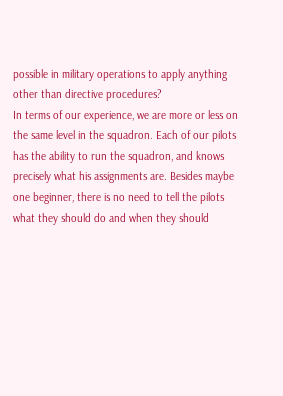possible in military operations to apply anything other than directive procedures?
In terms of our experience, we are more or less on the same level in the squadron. Each of our pilots has the ability to run the squadron, and knows precisely what his assignments are. Besides maybe one beginner, there is no need to tell the pilots what they should do and when they should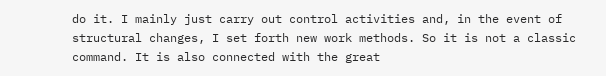do it. I mainly just carry out control activities and, in the event of structural changes, I set forth new work methods. So it is not a classic command. It is also connected with the great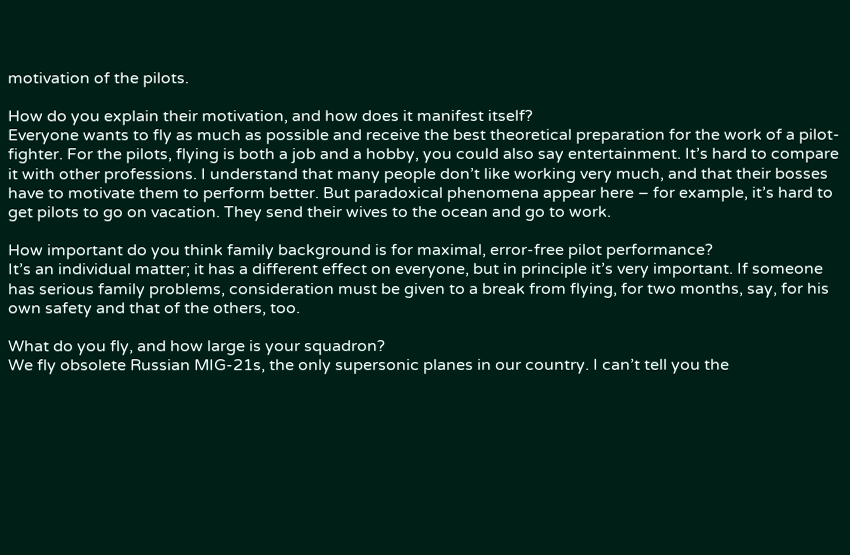motivation of the pilots.

How do you explain their motivation, and how does it manifest itself?
Everyone wants to fly as much as possible and receive the best theoretical preparation for the work of a pilot-fighter. For the pilots, flying is both a job and a hobby, you could also say entertainment. It’s hard to compare it with other professions. I understand that many people don’t like working very much, and that their bosses have to motivate them to perform better. But paradoxical phenomena appear here – for example, it’s hard to get pilots to go on vacation. They send their wives to the ocean and go to work.

How important do you think family background is for maximal, error-free pilot performance?
It’s an individual matter; it has a different effect on everyone, but in principle it’s very important. If someone has serious family problems, consideration must be given to a break from flying, for two months, say, for his own safety and that of the others, too.

What do you fly, and how large is your squadron?
We fly obsolete Russian MIG-21s, the only supersonic planes in our country. I can’t tell you the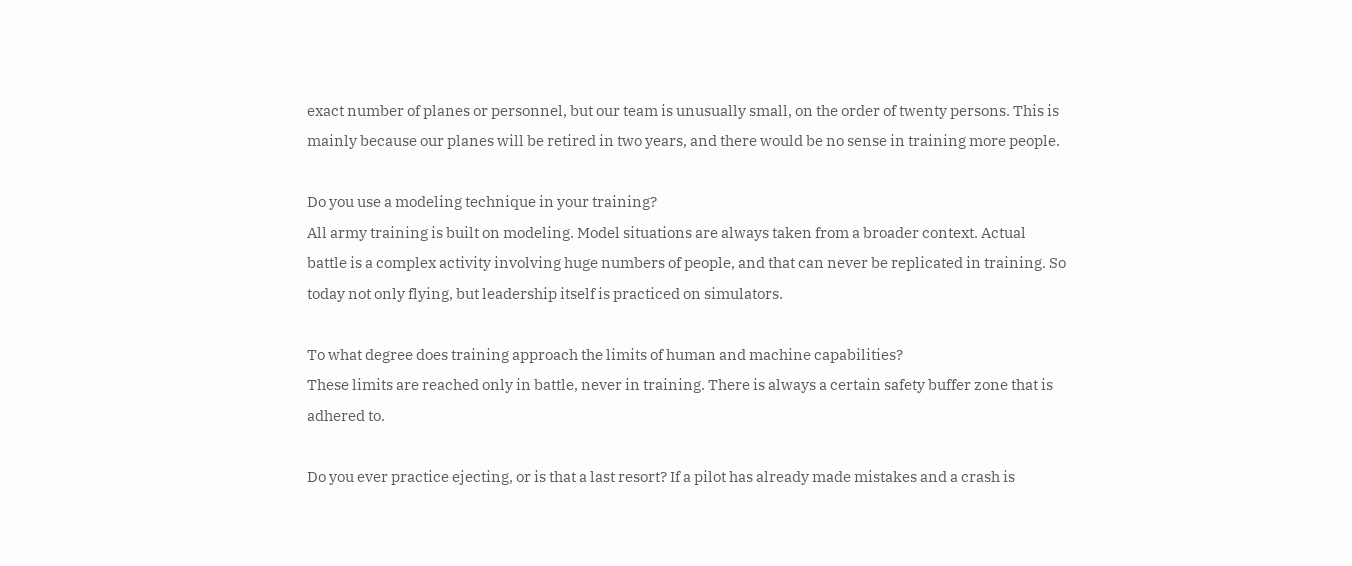exact number of planes or personnel, but our team is unusually small, on the order of twenty persons. This is mainly because our planes will be retired in two years, and there would be no sense in training more people.

Do you use a modeling technique in your training?
All army training is built on modeling. Model situations are always taken from a broader context. Actual battle is a complex activity involving huge numbers of people, and that can never be replicated in training. So today not only flying, but leadership itself is practiced on simulators.

To what degree does training approach the limits of human and machine capabilities?
These limits are reached only in battle, never in training. There is always a certain safety buffer zone that is adhered to.

Do you ever practice ejecting, or is that a last resort? If a pilot has already made mistakes and a crash is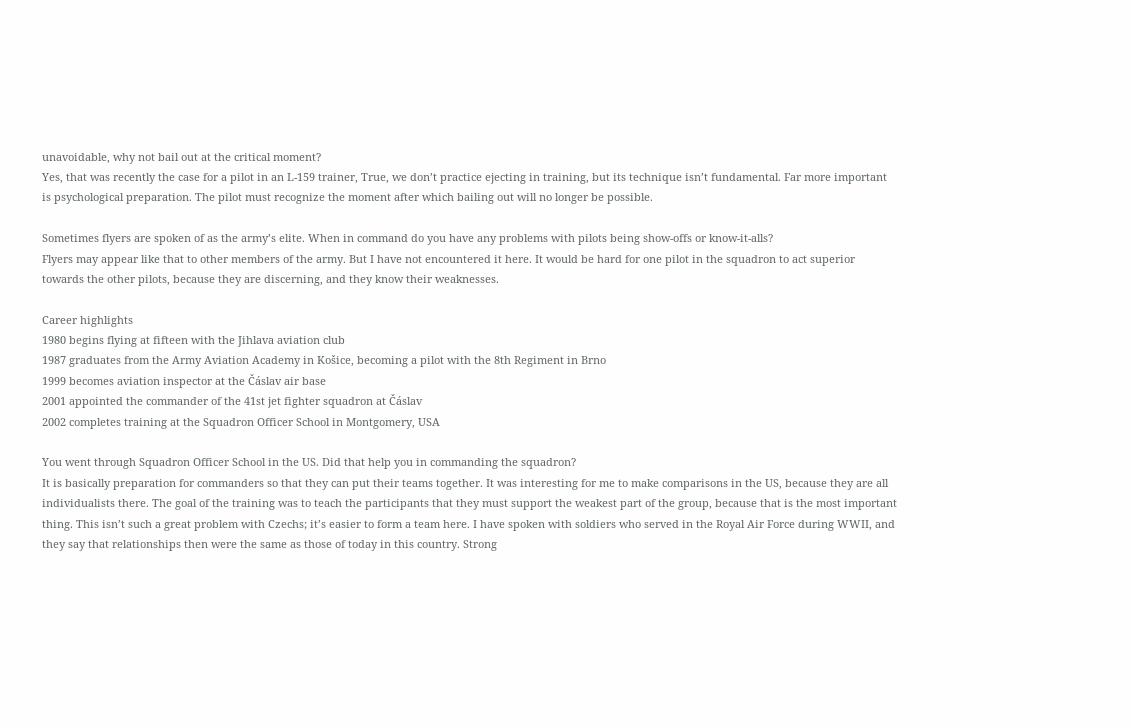unavoidable, why not bail out at the critical moment?
Yes, that was recently the case for a pilot in an L-159 trainer, True, we don’t practice ejecting in training, but its technique isn’t fundamental. Far more important is psychological preparation. The pilot must recognize the moment after which bailing out will no longer be possible.

Sometimes flyers are spoken of as the army’s elite. When in command do you have any problems with pilots being show-offs or know-it-alls?
Flyers may appear like that to other members of the army. But I have not encountered it here. It would be hard for one pilot in the squadron to act superior towards the other pilots, because they are discerning, and they know their weaknesses.

Career highlights
1980 begins flying at fifteen with the Jihlava aviation club
1987 graduates from the Army Aviation Academy in Košice, becoming a pilot with the 8th Regiment in Brno
1999 becomes aviation inspector at the Čáslav air base
2001 appointed the commander of the 41st jet fighter squadron at Čáslav
2002 completes training at the Squadron Officer School in Montgomery, USA

You went through Squadron Officer School in the US. Did that help you in commanding the squadron?
It is basically preparation for commanders so that they can put their teams together. It was interesting for me to make comparisons in the US, because they are all individualists there. The goal of the training was to teach the participants that they must support the weakest part of the group, because that is the most important thing. This isn’t such a great problem with Czechs; it’s easier to form a team here. I have spoken with soldiers who served in the Royal Air Force during WWII, and they say that relationships then were the same as those of today in this country. Strong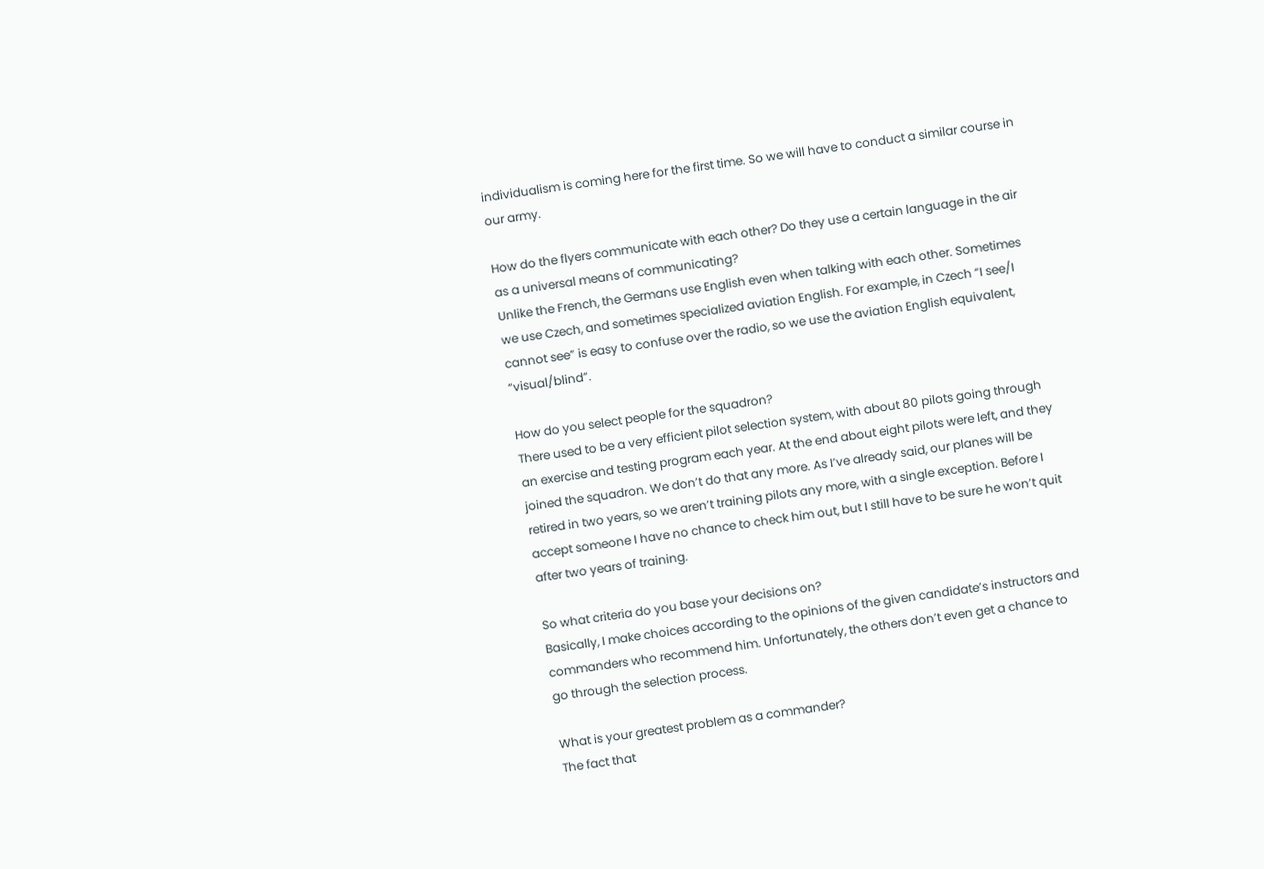individualism is coming here for the first time. So we will have to conduct a similar course in our army.

How do the flyers communicate with each other? Do they use a certain language in the air as a universal means of communicating?
Unlike the French, the Germans use English even when talking with each other. Sometimes we use Czech, and sometimes specialized aviation English. For example, in Czech “I see/I cannot see” is easy to confuse over the radio, so we use the aviation English equivalent, “visual/blind”.

How do you select people for the squadron?
There used to be a very efficient pilot selection system, with about 80 pilots going through an exercise and testing program each year. At the end about eight pilots were left, and they joined the squadron. We don’t do that any more. As I’ve already said, our planes will be retired in two years, so we aren’t training pilots any more, with a single exception. Before I accept someone I have no chance to check him out, but I still have to be sure he won’t quit after two years of training.

So what criteria do you base your decisions on?
Basically, I make choices according to the opinions of the given candidate’s instructors and commanders who recommend him. Unfortunately, the others don’t even get a chance to go through the selection process.

What is your greatest problem as a commander?
The fact that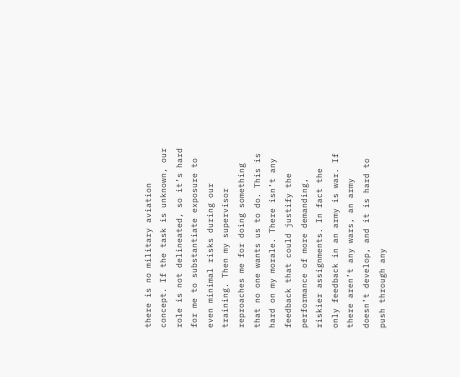there is no military aviation concept. If the task is unknown, our role is not delineated, so it’s hard for me to substantiate exposure to even minimal risks during our training. Then my supervisor reproaches me for doing something that no one wants us to do. This is hard on my morale. There isn’t any feedback that could justify the performance of more demanding, riskier assignments. In fact the only feedback in an army is war. If there aren’t any wars, an army doesn’t develop, and it is hard to push through any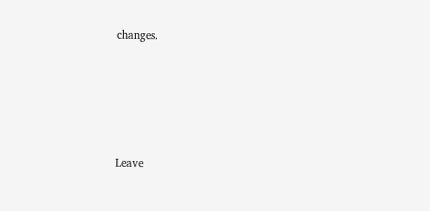changes.






Leave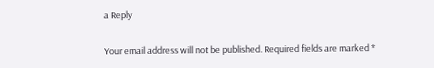a Reply

Your email address will not be published. Required fields are marked *